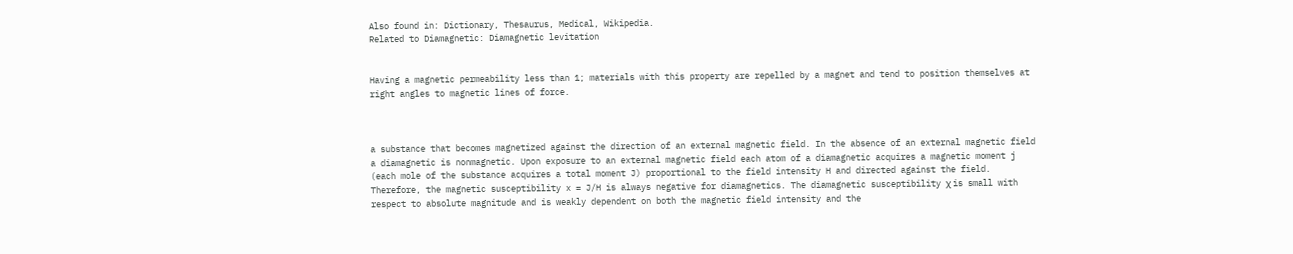Also found in: Dictionary, Thesaurus, Medical, Wikipedia.
Related to Diamagnetic: Diamagnetic levitation


Having a magnetic permeability less than 1; materials with this property are repelled by a magnet and tend to position themselves at right angles to magnetic lines of force.



a substance that becomes magnetized against the direction of an external magnetic field. In the absence of an external magnetic field a diamagnetic is nonmagnetic. Upon exposure to an external magnetic field each atom of a diamagnetic acquires a magnetic moment j (each mole of the substance acquires a total moment J) proportional to the field intensity H and directed against the field. Therefore, the magnetic susceptibility x = J/H is always negative for diamagnetics. The diamagnetic susceptibility χ is small with respect to absolute magnitude and is weakly dependent on both the magnetic field intensity and the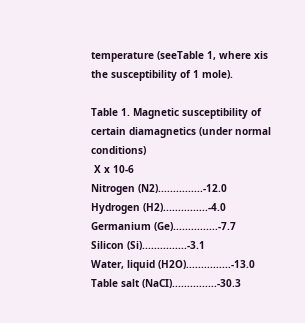temperature (seeTable 1, where xis the susceptibility of 1 mole).

Table 1. Magnetic susceptibility of certain diamagnetics (under normal conditions)
 X x 10-6
Nitrogen (N2)...............-12.0
Hydrogen (H2)...............-4.0
Germanium (Ge)...............-7.7
Silicon (Si)...............-3.1
Water, liquid (H2O)...............-13.0
Table salt (NaCI)...............-30.3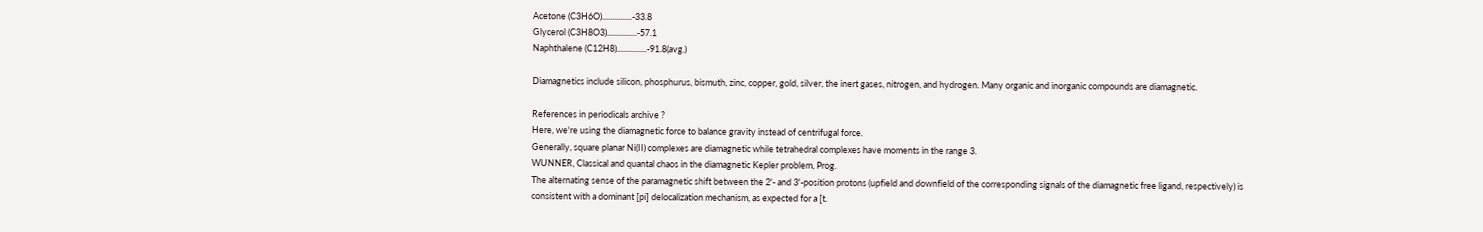Acetone (C3H6O)...............-33.8
Glycerol (C3H8O3)...............-57.1
Naphthalene (C12H8)...............-91.8(avg.)

Diamagnetics include silicon, phosphurus, bismuth, zinc, copper, gold, silver, the inert gases, nitrogen, and hydrogen. Many organic and inorganic compounds are diamagnetic.

References in periodicals archive ?
Here, we're using the diamagnetic force to balance gravity instead of centrifugal force.
Generally, square planar Ni(II) complexes are diamagnetic while tetrahedral complexes have moments in the range 3.
WUNNER, Classical and quantal chaos in the diamagnetic Kepler problem, Prog.
The alternating sense of the paramagnetic shift between the 2'- and 3'-position protons (upfield and downfield of the corresponding signals of the diamagnetic free ligand, respectively) is consistent with a dominant [pi] delocalization mechanism, as expected for a [t.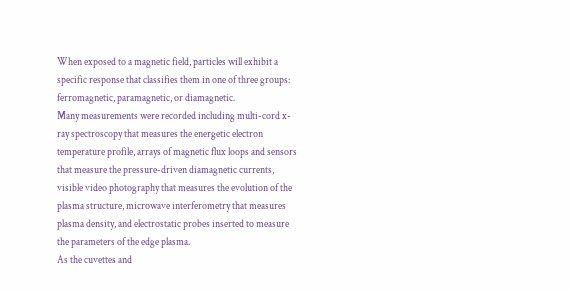When exposed to a magnetic field, particles will exhibit a specific response that classifies them in one of three groups: ferromagnetic, paramagnetic, or diamagnetic.
Many measurements were recorded including multi-cord x-ray spectroscopy that measures the energetic electron temperature profile, arrays of magnetic flux loops and sensors that measure the pressure-driven diamagnetic currents, visible video photography that measures the evolution of the plasma structure, microwave interferometry that measures plasma density, and electrostatic probes inserted to measure the parameters of the edge plasma.
As the cuvettes and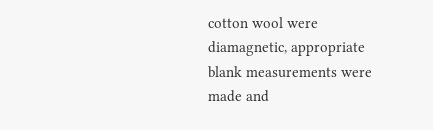cotton wool were diamagnetic, appropriate blank measurements were made and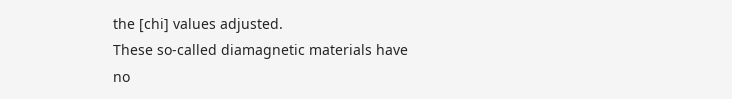the [chi] values adjusted.
These so-called diamagnetic materials have no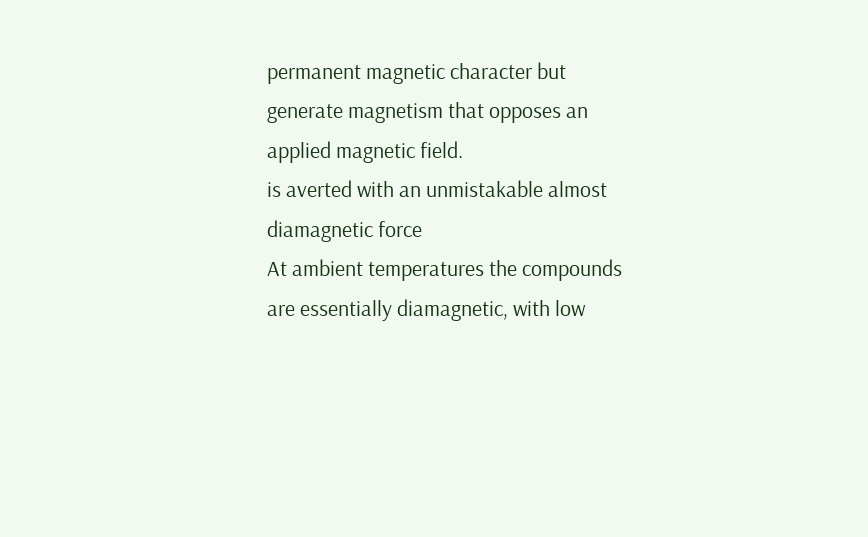permanent magnetic character but generate magnetism that opposes an applied magnetic field.
is averted with an unmistakable almost diamagnetic force
At ambient temperatures the compounds are essentially diamagnetic, with low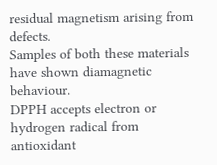residual magnetism arising from defects.
Samples of both these materials have shown diamagnetic behaviour.
DPPH accepts electron or hydrogen radical from antioxidant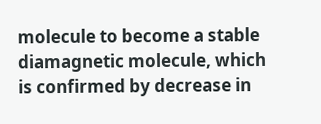molecule to become a stable diamagnetic molecule, which is confirmed by decrease in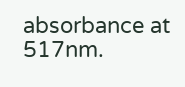absorbance at 517nm.